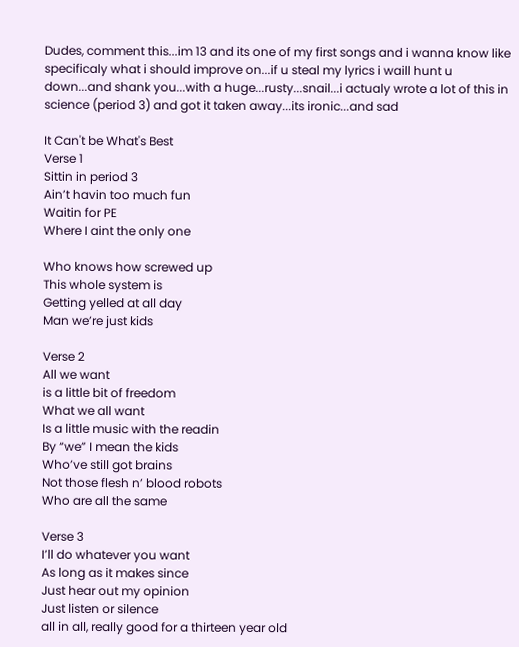Dudes, comment this...im 13 and its one of my first songs and i wanna know like specificaly what i should improve on...if u steal my lyrics i waill hunt u down...and shank you...with a huge...rusty...snail...i actualy wrote a lot of this in science (period 3) and got it taken away...its ironic...and sad

It Can't be What's Best
Verse 1
Sittin in period 3
Ain’t havin too much fun
Waitin for PE
Where I aint the only one

Who knows how screwed up
This whole system is
Getting yelled at all day
Man we’re just kids

Verse 2
All we want
is a little bit of freedom
What we all want
Is a little music with the readin
By “we” I mean the kids
Who’ve still got brains
Not those flesh n’ blood robots
Who are all the same

Verse 3
I’ll do whatever you want
As long as it makes since
Just hear out my opinion
Just listen or silence
all in all, really good for a thirteen year old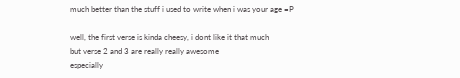much better than the stuff i used to write when i was your age =P

well, the first verse is kinda cheesy, i dont like it that much
but verse 2 and 3 are really really awesome
especially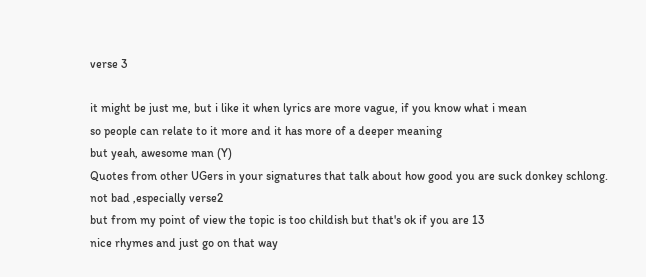verse 3

it might be just me, but i like it when lyrics are more vague, if you know what i mean
so people can relate to it more and it has more of a deeper meaning
but yeah, awesome man (Y)
Quotes from other UGers in your signatures that talk about how good you are suck donkey schlong.
not bad ,especially verse2
but from my point of view the topic is too childish but that's ok if you are 13
nice rhymes and just go on that way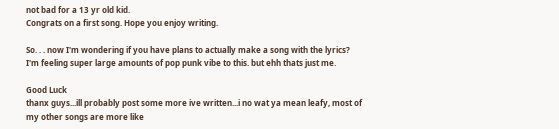not bad for a 13 yr old kid.
Congrats on a first song. Hope you enjoy writing.

So. . . now I'm wondering if you have plans to actually make a song with the lyrics?
I'm feeling super large amounts of pop punk vibe to this. but ehh thats just me.

Good Luck
thanx guys...ill probably post some more ive written...i no wat ya mean leafy, most of my other songs are more like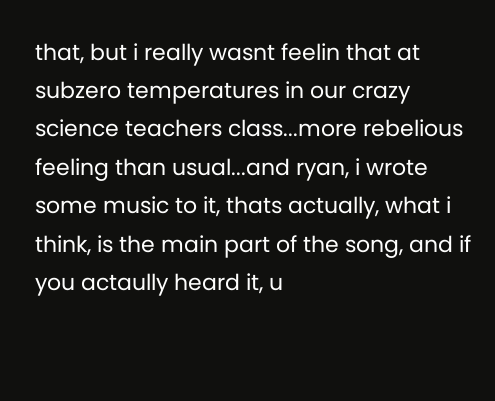that, but i really wasnt feelin that at subzero temperatures in our crazy science teachers class...more rebelious feeling than usual...and ryan, i wrote some music to it, thats actually, what i think, is the main part of the song, and if you actaully heard it, u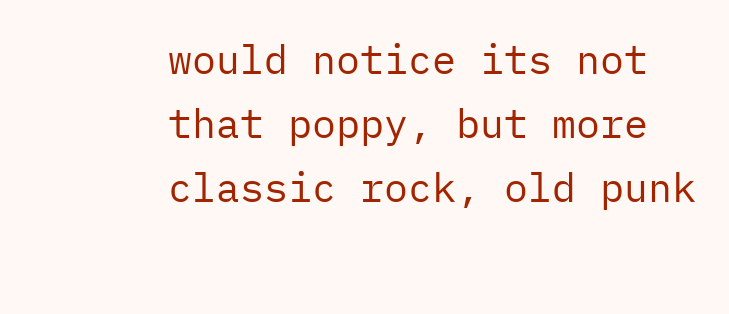would notice its not that poppy, but more classic rock, old punk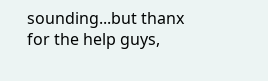sounding...but thanx for the help guys,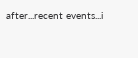after...recent events...i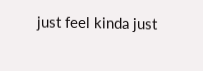just feel kinda just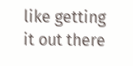like getting it out there